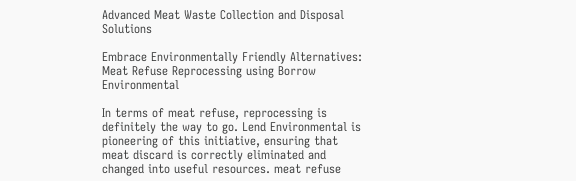Advanced Meat Waste Collection and Disposal Solutions

Embrace Environmentally Friendly Alternatives: Meat Refuse Reprocessing using Borrow Environmental

In terms of meat refuse, reprocessing is definitely the way to go. Lend Environmental is pioneering of this initiative, ensuring that meat discard is correctly eliminated and changed into useful resources. meat refuse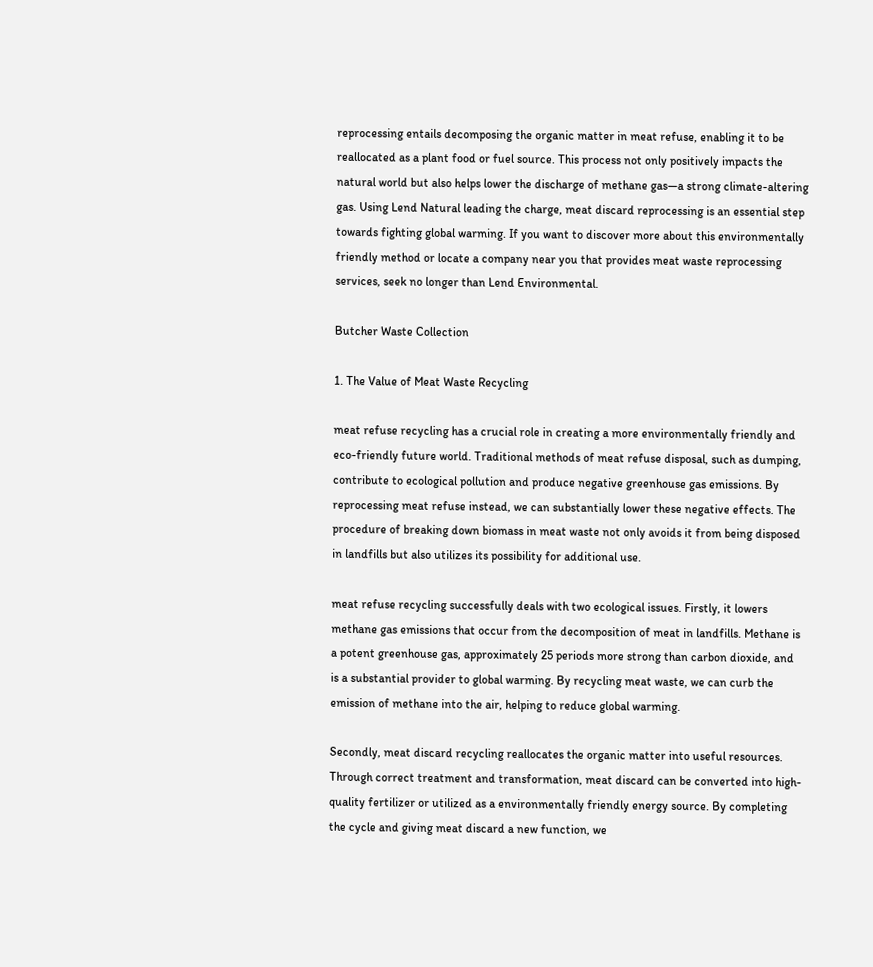reprocessing entails decomposing the organic matter in meat refuse, enabling it to be reallocated as a plant food or fuel source. This process not only positively impacts the natural world but also helps lower the discharge of methane gas—a strong climate-altering gas. Using Lend Natural leading the charge, meat discard reprocessing is an essential step towards fighting global warming. If you want to discover more about this environmentally friendly method or locate a company near you that provides meat waste reprocessing services, seek no longer than Lend Environmental.

Butcher Waste Collection

1. The Value of Meat Waste Recycling

meat refuse recycling has a crucial role in creating a more environmentally friendly and eco-friendly future world. Traditional methods of meat refuse disposal, such as dumping, contribute to ecological pollution and produce negative greenhouse gas emissions. By reprocessing meat refuse instead, we can substantially lower these negative effects. The procedure of breaking down biomass in meat waste not only avoids it from being disposed in landfills but also utilizes its possibility for additional use.

meat refuse recycling successfully deals with two ecological issues. Firstly, it lowers methane gas emissions that occur from the decomposition of meat in landfills. Methane is a potent greenhouse gas, approximately 25 periods more strong than carbon dioxide, and is a substantial provider to global warming. By recycling meat waste, we can curb the emission of methane into the air, helping to reduce global warming.

Secondly, meat discard recycling reallocates the organic matter into useful resources. Through correct treatment and transformation, meat discard can be converted into high-quality fertilizer or utilized as a environmentally friendly energy source. By completing the cycle and giving meat discard a new function, we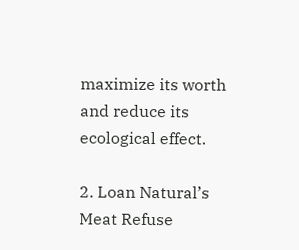maximize its worth and reduce its ecological effect.

2. Loan Natural’s Meat Refuse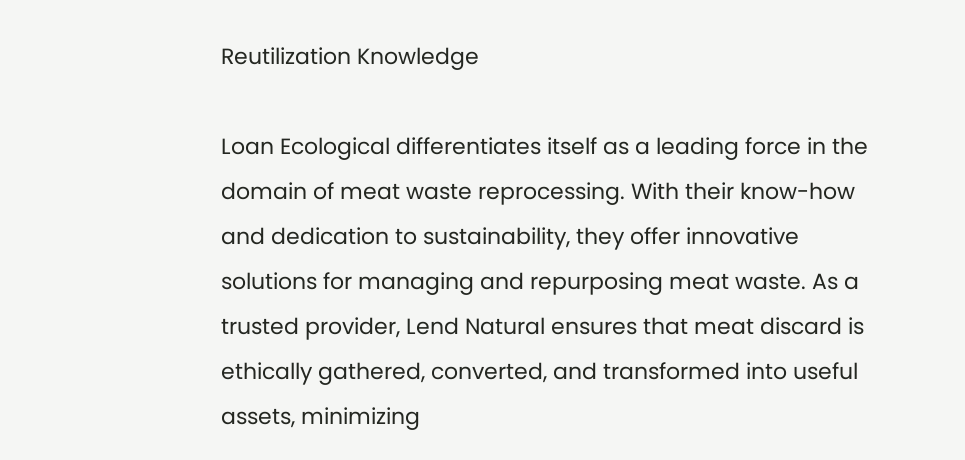Reutilization Knowledge

Loan Ecological differentiates itself as a leading force in the domain of meat waste reprocessing. With their know-how and dedication to sustainability, they offer innovative solutions for managing and repurposing meat waste. As a trusted provider, Lend Natural ensures that meat discard is ethically gathered, converted, and transformed into useful assets, minimizing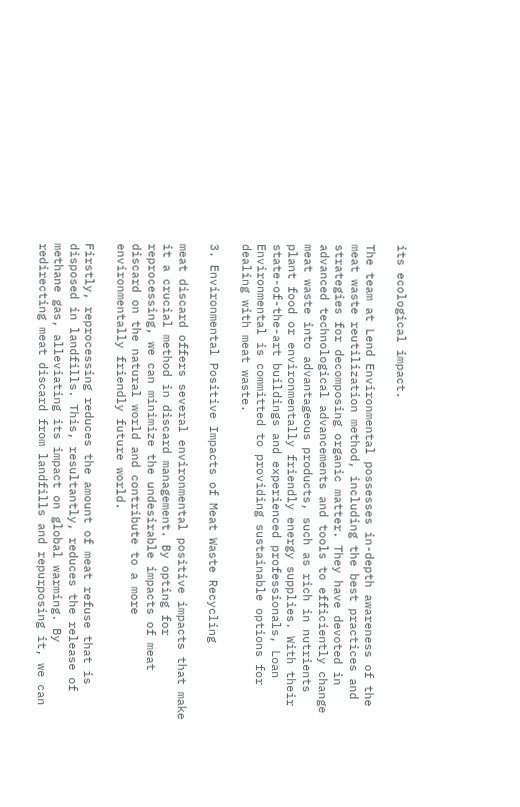its ecological impact.

The team at Lend Environmental possesses in-depth awareness of the meat waste reutilization method, including the best practices and strategies for decomposing organic matter. They have devoted in advanced technological advancements and tools to efficiently change meat waste into advantageous products, such as rich in nutrients plant food or environmentally friendly energy supplies. With their state-of-the-art buildings and experienced professionals, Loan Environmental is committed to providing sustainable options for dealing with meat waste.

3. Environmental Positive Impacts of Meat Waste Recycling

meat discard offers several environmental positive impacts that make it a crucial method in discard management. By opting for reprocessing, we can minimize the undesirable impacts of meat discard on the natural world and contribute to a more environmentally friendly future world.

Firstly, reprocessing reduces the amount of meat refuse that is disposed in landfills. This, resultantly, reduces the release of methane gas, alleviating its impact on global warming. By redirecting meat discard from landfills and repurposing it, we can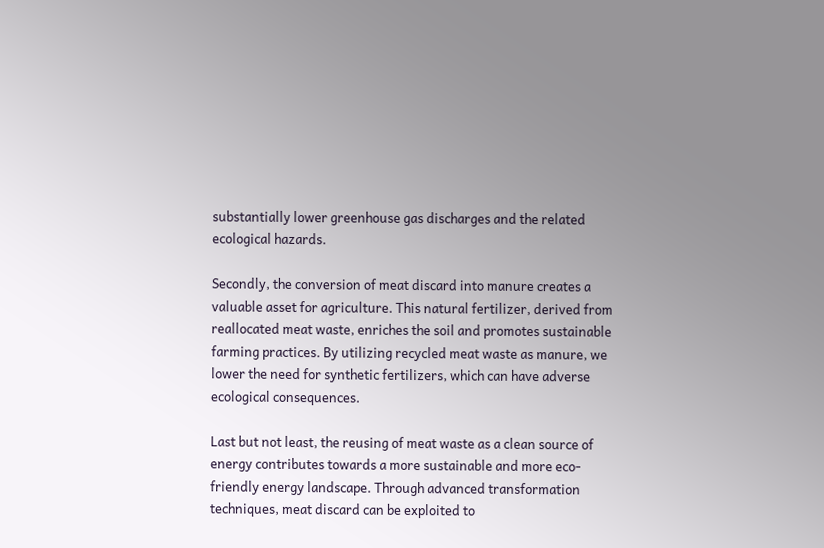substantially lower greenhouse gas discharges and the related ecological hazards.

Secondly, the conversion of meat discard into manure creates a valuable asset for agriculture. This natural fertilizer, derived from reallocated meat waste, enriches the soil and promotes sustainable farming practices. By utilizing recycled meat waste as manure, we lower the need for synthetic fertilizers, which can have adverse ecological consequences.

Last but not least, the reusing of meat waste as a clean source of energy contributes towards a more sustainable and more eco-friendly energy landscape. Through advanced transformation techniques, meat discard can be exploited to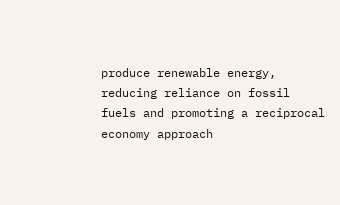produce renewable energy, reducing reliance on fossil fuels and promoting a reciprocal economy approach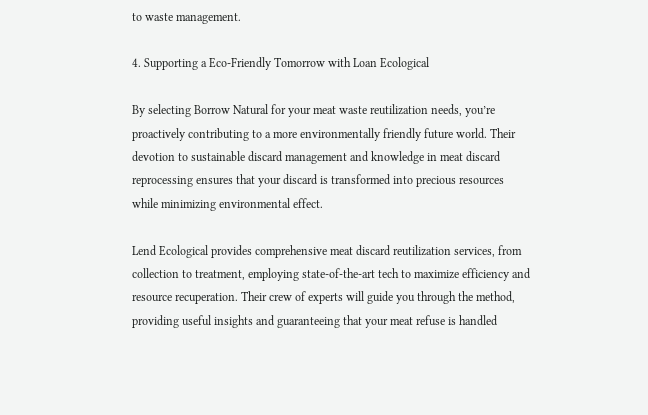to waste management.

4. Supporting a Eco-Friendly Tomorrow with Loan Ecological

By selecting Borrow Natural for your meat waste reutilization needs, you’re proactively contributing to a more environmentally friendly future world. Their devotion to sustainable discard management and knowledge in meat discard reprocessing ensures that your discard is transformed into precious resources while minimizing environmental effect.

Lend Ecological provides comprehensive meat discard reutilization services, from collection to treatment, employing state-of-the-art tech to maximize efficiency and resource recuperation. Their crew of experts will guide you through the method, providing useful insights and guaranteeing that your meat refuse is handled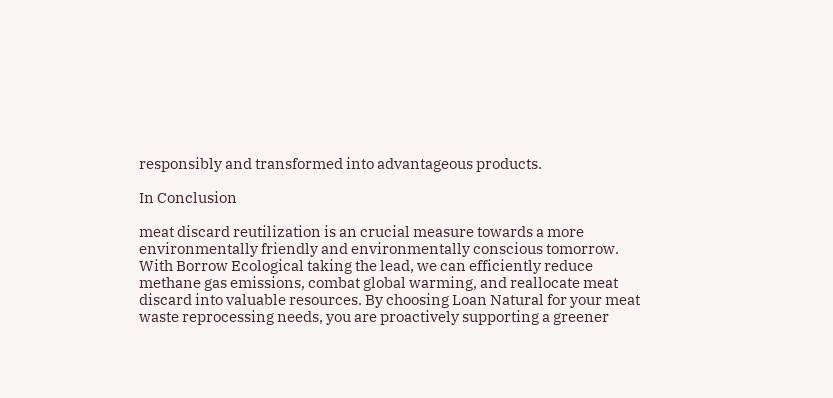responsibly and transformed into advantageous products.

In Conclusion

meat discard reutilization is an crucial measure towards a more environmentally friendly and environmentally conscious tomorrow. With Borrow Ecological taking the lead, we can efficiently reduce methane gas emissions, combat global warming, and reallocate meat discard into valuable resources. By choosing Loan Natural for your meat waste reprocessing needs, you are proactively supporting a greener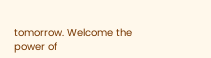tomorrow. Welcome the power of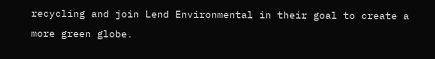recycling and join Lend Environmental in their goal to create a more green globe.